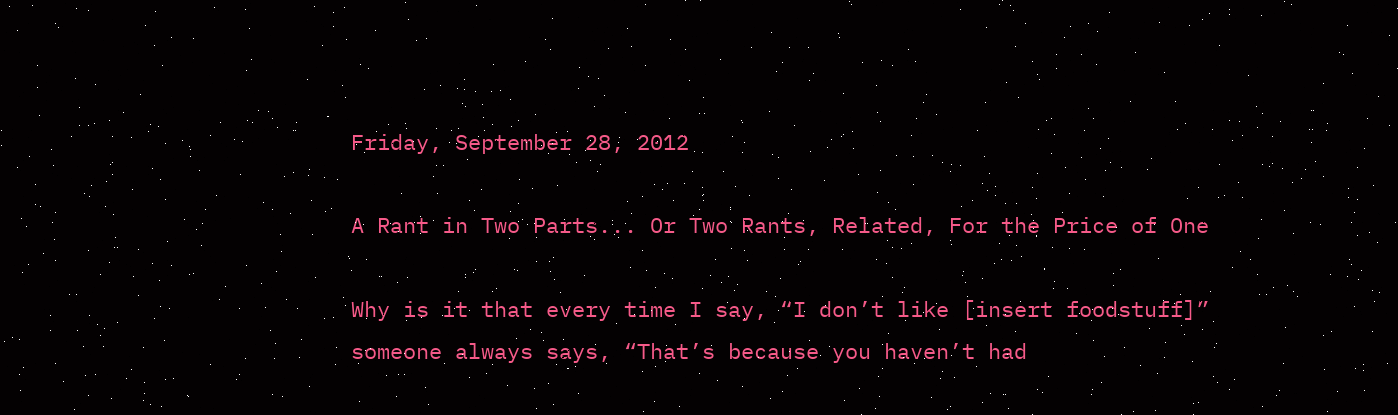Friday, September 28, 2012

A Rant in Two Parts... Or Two Rants, Related, For the Price of One

Why is it that every time I say, “I don’t like [insert foodstuff]” someone always says, “That’s because you haven’t had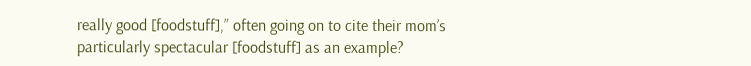really good [foodstuff],” often going on to cite their mom’s particularly spectacular [foodstuff] as an example?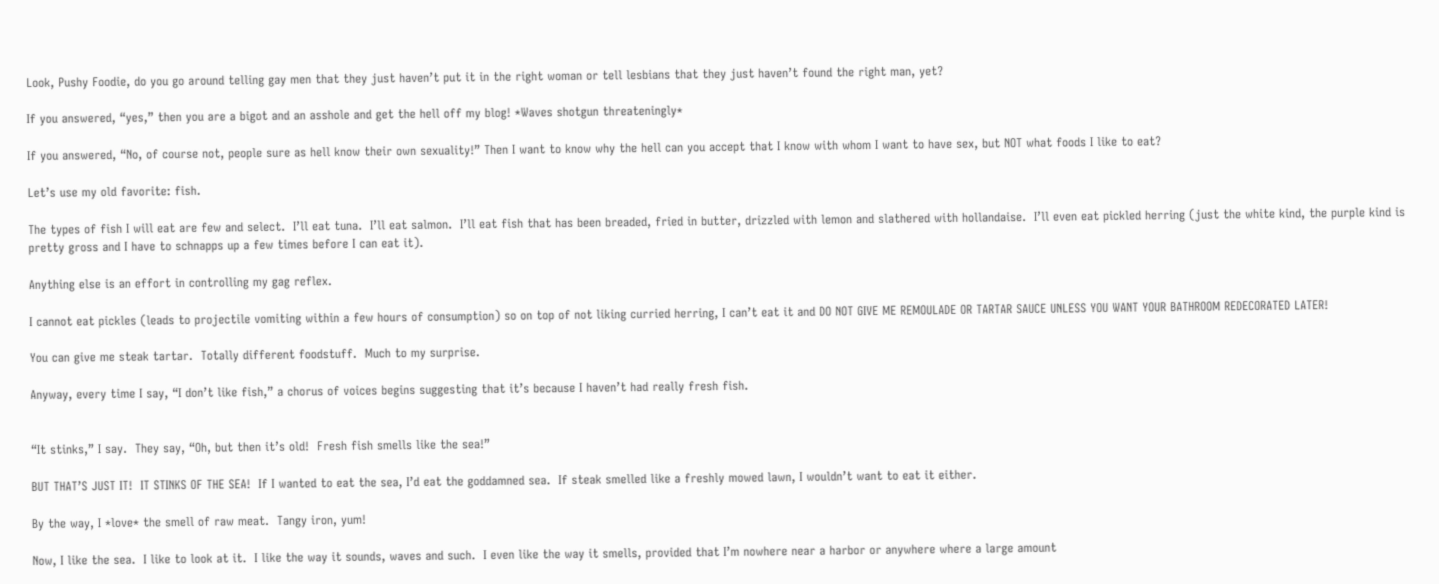Look, Pushy Foodie, do you go around telling gay men that they just haven’t put it in the right woman or tell lesbians that they just haven’t found the right man, yet?

If you answered, “yes,” then you are a bigot and an asshole and get the hell off my blog! *Waves shotgun threateningly*

If you answered, “No, of course not, people sure as hell know their own sexuality!” Then I want to know why the hell can you accept that I know with whom I want to have sex, but NOT what foods I like to eat?

Let’s use my old favorite: fish.

The types of fish I will eat are few and select.  I’ll eat tuna.  I’ll eat salmon.  I’ll eat fish that has been breaded, fried in butter, drizzled with lemon and slathered with hollandaise.  I’ll even eat pickled herring (just the white kind, the purple kind is pretty gross and I have to schnapps up a few times before I can eat it).

Anything else is an effort in controlling my gag reflex.

I cannot eat pickles (leads to projectile vomiting within a few hours of consumption) so on top of not liking curried herring, I can’t eat it and DO NOT GIVE ME REMOULADE OR TARTAR SAUCE UNLESS YOU WANT YOUR BATHROOM REDECORATED LATER!

You can give me steak tartar.  Totally different foodstuff.  Much to my surprise.

Anyway, every time I say, “I don’t like fish,” a chorus of voices begins suggesting that it’s because I haven’t had really fresh fish.


“It stinks,” I say.  They say, “Oh, but then it’s old!  Fresh fish smells like the sea!”

BUT THAT’S JUST IT!  IT STINKS OF THE SEA!  If I wanted to eat the sea, I’d eat the goddamned sea.  If steak smelled like a freshly mowed lawn, I wouldn’t want to eat it either.

By the way, I *love* the smell of raw meat.  Tangy iron, yum!

Now, I like the sea.  I like to look at it.  I like the way it sounds, waves and such.  I even like the way it smells, provided that I’m nowhere near a harbor or anywhere where a large amount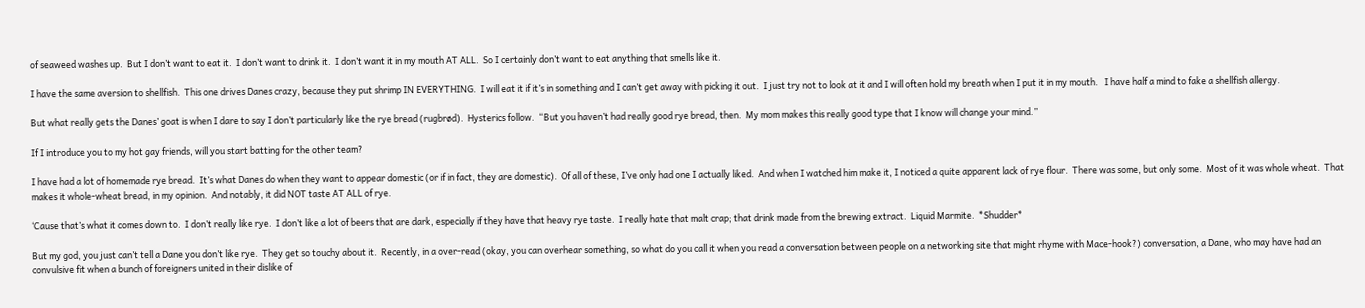of seaweed washes up.  But I don’t want to eat it.  I don’t want to drink it.  I don’t want it in my mouth AT ALL.  So I certainly don’t want to eat anything that smells like it.

I have the same aversion to shellfish.  This one drives Danes crazy, because they put shrimp IN EVERYTHING.  I will eat it if it’s in something and I can’t get away with picking it out.  I just try not to look at it and I will often hold my breath when I put it in my mouth.   I have half a mind to fake a shellfish allergy.

But what really gets the Danes’ goat is when I dare to say I don’t particularly like the rye bread (rugbrød).  Hysterics follow.  “But you haven’t had really good rye bread, then.  My mom makes this really good type that I know will change your mind.”

If I introduce you to my hot gay friends, will you start batting for the other team?

I have had a lot of homemade rye bread.  It’s what Danes do when they want to appear domestic (or if in fact, they are domestic).  Of all of these, I’ve only had one I actually liked.  And when I watched him make it, I noticed a quite apparent lack of rye flour.  There was some, but only some.  Most of it was whole wheat.  That makes it whole-wheat bread, in my opinion.  And notably, it did NOT taste AT ALL of rye.

‘Cause that’s what it comes down to.  I don’t really like rye.  I don’t like a lot of beers that are dark, especially if they have that heavy rye taste.  I really hate that malt crap; that drink made from the brewing extract.  Liquid Marmite.  *Shudder*

But my god, you just can’t tell a Dane you don’t like rye.  They get so touchy about it.  Recently, in a over-read (okay, you can overhear something, so what do you call it when you read a conversation between people on a networking site that might rhyme with Mace-hook?) conversation, a Dane, who may have had an convulsive fit when a bunch of foreigners united in their dislike of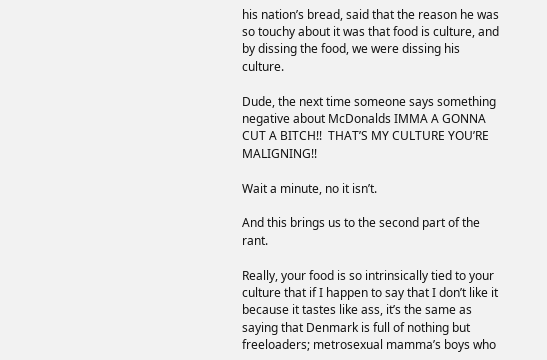his nation’s bread, said that the reason he was so touchy about it was that food is culture, and by dissing the food, we were dissing his culture.

Dude, the next time someone says something negative about McDonalds IMMA A GONNA CUT A BITCH!!  THAT’S MY CULTURE YOU’RE MALIGNING!!

Wait a minute, no it isn’t.

And this brings us to the second part of the rant.

Really, your food is so intrinsically tied to your culture that if I happen to say that I don’t like it because it tastes like ass, it’s the same as saying that Denmark is full of nothing but freeloaders; metrosexual mamma’s boys who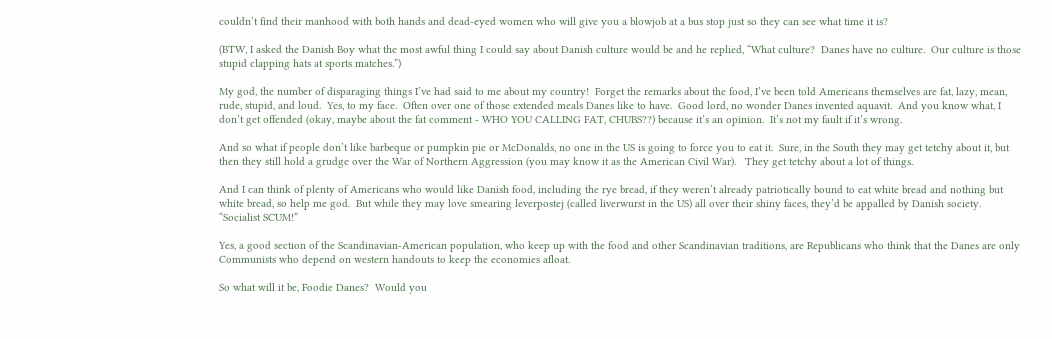couldn’t find their manhood with both hands and dead-eyed women who will give you a blowjob at a bus stop just so they can see what time it is?

(BTW, I asked the Danish Boy what the most awful thing I could say about Danish culture would be and he replied, “What culture?  Danes have no culture.  Our culture is those stupid clapping hats at sports matches.”)

My god, the number of disparaging things I’ve had said to me about my country!  Forget the remarks about the food, I’ve been told Americans themselves are fat, lazy, mean, rude, stupid, and loud.  Yes, to my face.  Often over one of those extended meals Danes like to have.  Good lord, no wonder Danes invented aquavit.  And you know what, I don’t get offended (okay, maybe about the fat comment - WHO YOU CALLING FAT, CHUBS??) because it’s an opinion.  It’s not my fault if it’s wrong.

And so what if people don’t like barbeque or pumpkin pie or McDonalds, no one in the US is going to force you to eat it.  Sure, in the South they may get tetchy about it, but then they still hold a grudge over the War of Northern Aggression (you may know it as the American Civil War).   They get tetchy about a lot of things.

And I can think of plenty of Americans who would like Danish food, including the rye bread, if they weren’t already patriotically bound to eat white bread and nothing but white bread, so help me god.  But while they may love smearing leverpostej (called liverwurst in the US) all over their shiny faces, they’d be appalled by Danish society.  “Socialist SCUM!”

Yes, a good section of the Scandinavian-American population, who keep up with the food and other Scandinavian traditions, are Republicans who think that the Danes are only Communists who depend on western handouts to keep the economies afloat.

So what will it be, Foodie Danes?  Would you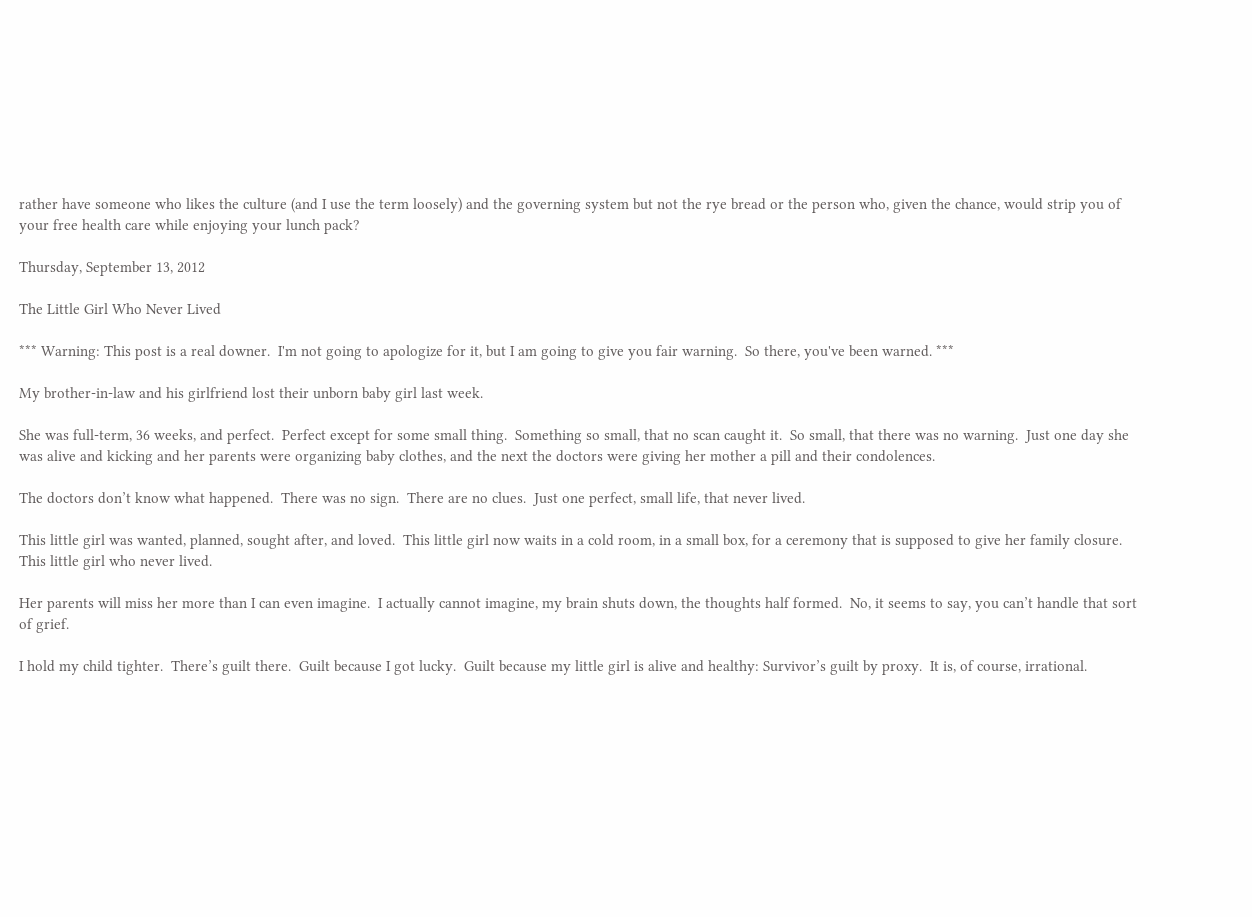rather have someone who likes the culture (and I use the term loosely) and the governing system but not the rye bread or the person who, given the chance, would strip you of your free health care while enjoying your lunch pack?

Thursday, September 13, 2012

The Little Girl Who Never Lived

*** Warning: This post is a real downer.  I'm not going to apologize for it, but I am going to give you fair warning.  So there, you've been warned. ***

My brother-in-law and his girlfriend lost their unborn baby girl last week.

She was full-term, 36 weeks, and perfect.  Perfect except for some small thing.  Something so small, that no scan caught it.  So small, that there was no warning.  Just one day she was alive and kicking and her parents were organizing baby clothes, and the next the doctors were giving her mother a pill and their condolences.

The doctors don’t know what happened.  There was no sign.  There are no clues.  Just one perfect, small life, that never lived.

This little girl was wanted, planned, sought after, and loved.  This little girl now waits in a cold room, in a small box, for a ceremony that is supposed to give her family closure.  This little girl who never lived.

Her parents will miss her more than I can even imagine.  I actually cannot imagine, my brain shuts down, the thoughts half formed.  No, it seems to say, you can’t handle that sort of grief.

I hold my child tighter.  There’s guilt there.  Guilt because I got lucky.  Guilt because my little girl is alive and healthy: Survivor’s guilt by proxy.  It is, of course, irrational.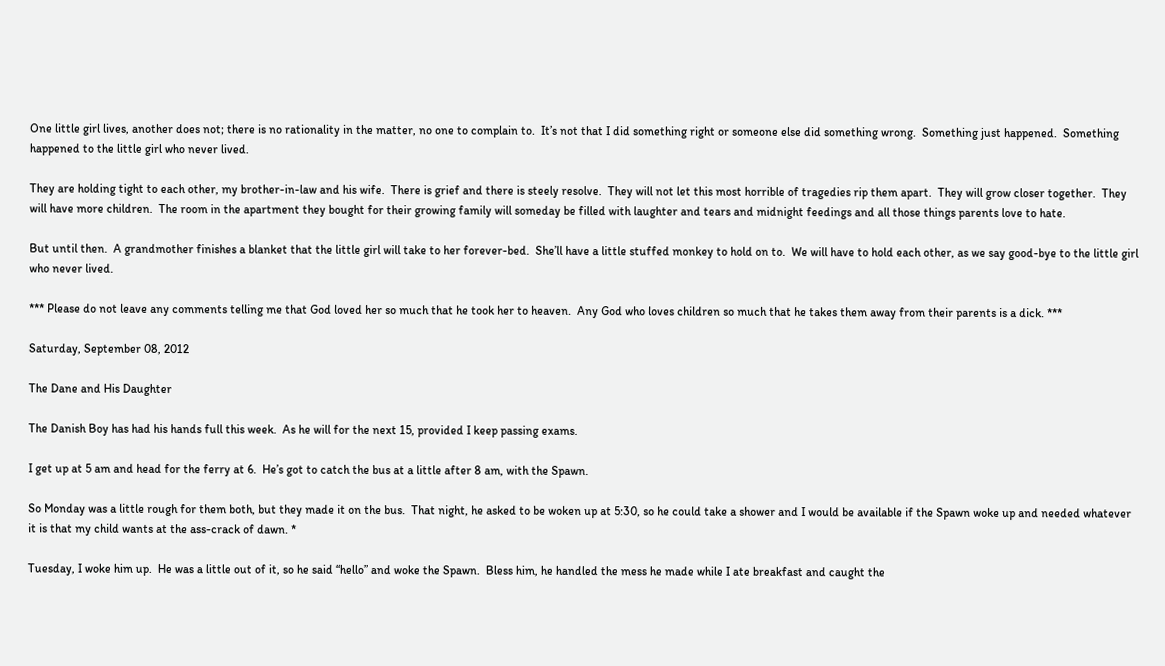One little girl lives, another does not; there is no rationality in the matter, no one to complain to.  It’s not that I did something right or someone else did something wrong.  Something just happened.  Something happened to the little girl who never lived.

They are holding tight to each other, my brother-in-law and his wife.  There is grief and there is steely resolve.  They will not let this most horrible of tragedies rip them apart.  They will grow closer together.  They will have more children.  The room in the apartment they bought for their growing family will someday be filled with laughter and tears and midnight feedings and all those things parents love to hate.

But until then.  A grandmother finishes a blanket that the little girl will take to her forever-bed.  She’ll have a little stuffed monkey to hold on to.  We will have to hold each other, as we say good-bye to the little girl who never lived.

*** Please do not leave any comments telling me that God loved her so much that he took her to heaven.  Any God who loves children so much that he takes them away from their parents is a dick. ***

Saturday, September 08, 2012

The Dane and His Daughter

The Danish Boy has had his hands full this week.  As he will for the next 15, provided I keep passing exams.

I get up at 5 am and head for the ferry at 6.  He’s got to catch the bus at a little after 8 am, with the Spawn.

So Monday was a little rough for them both, but they made it on the bus.  That night, he asked to be woken up at 5:30, so he could take a shower and I would be available if the Spawn woke up and needed whatever it is that my child wants at the ass-crack of dawn. *

Tuesday, I woke him up.  He was a little out of it, so he said “hello” and woke the Spawn.  Bless him, he handled the mess he made while I ate breakfast and caught the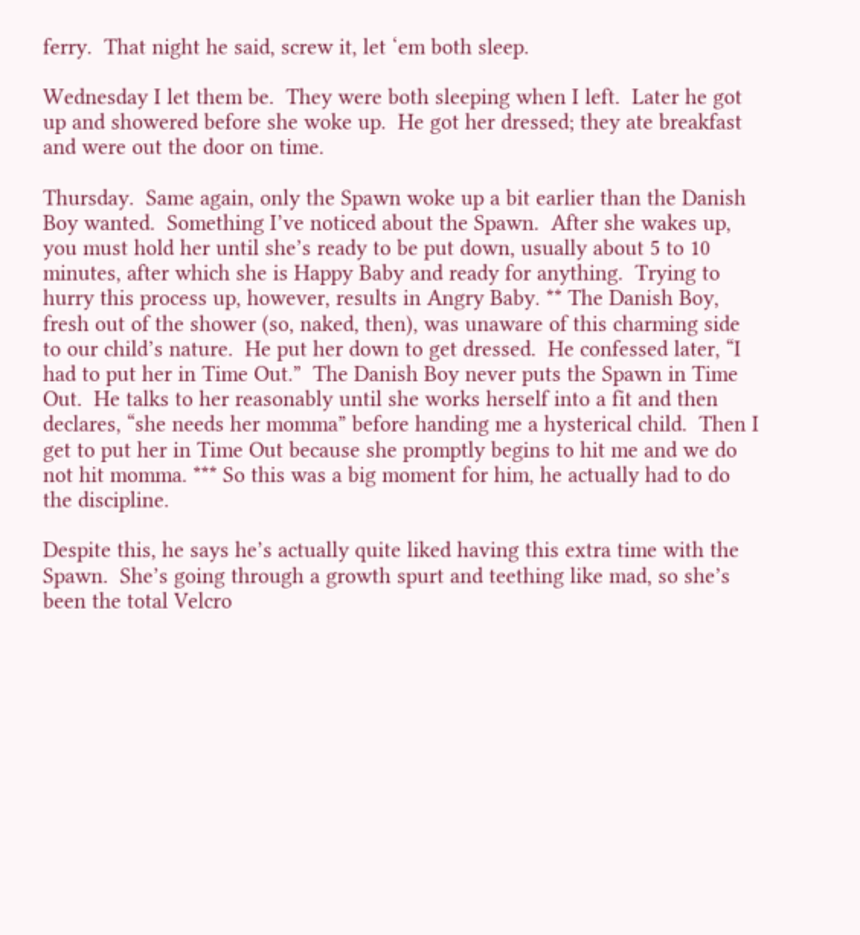ferry.  That night he said, screw it, let ‘em both sleep.

Wednesday I let them be.  They were both sleeping when I left.  Later he got up and showered before she woke up.  He got her dressed; they ate breakfast and were out the door on time.

Thursday.  Same again, only the Spawn woke up a bit earlier than the Danish Boy wanted.  Something I’ve noticed about the Spawn.  After she wakes up, you must hold her until she’s ready to be put down, usually about 5 to 10 minutes, after which she is Happy Baby and ready for anything.  Trying to hurry this process up, however, results in Angry Baby. ** The Danish Boy, fresh out of the shower (so, naked, then), was unaware of this charming side to our child’s nature.  He put her down to get dressed.  He confessed later, “I had to put her in Time Out.”  The Danish Boy never puts the Spawn in Time Out.  He talks to her reasonably until she works herself into a fit and then declares, “she needs her momma” before handing me a hysterical child.  Then I get to put her in Time Out because she promptly begins to hit me and we do not hit momma. *** So this was a big moment for him, he actually had to do the discipline.

Despite this, he says he’s actually quite liked having this extra time with the Spawn.  She’s going through a growth spurt and teething like mad, so she’s been the total Velcro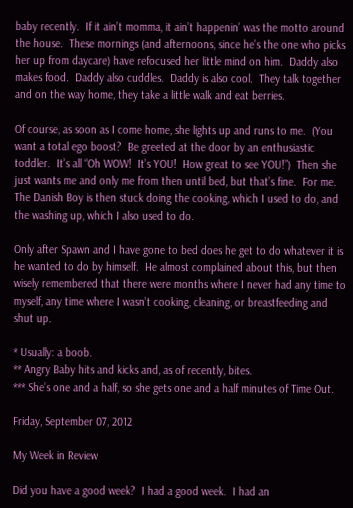baby recently.  If it ain’t momma, it ain’t happenin’ was the motto around the house.  These mornings (and afternoons, since he’s the one who picks her up from daycare) have refocused her little mind on him.  Daddy also makes food.  Daddy also cuddles.  Daddy is also cool.  They talk together and on the way home, they take a little walk and eat berries.

Of course, as soon as I come home, she lights up and runs to me.  (You want a total ego boost?  Be greeted at the door by an enthusiastic toddler.  It’s all “Oh WOW!  It’s YOU!  How great to see YOU!”)  Then she just wants me and only me from then until bed, but that’s fine.  For me.  The Danish Boy is then stuck doing the cooking, which I used to do, and the washing up, which I also used to do.

Only after Spawn and I have gone to bed does he get to do whatever it is he wanted to do by himself.  He almost complained about this, but then wisely remembered that there were months where I never had any time to myself, any time where I wasn’t cooking, cleaning, or breastfeeding and shut up.

* Usually: a boob.
** Angry Baby hits and kicks and, as of recently, bites.
*** She’s one and a half, so she gets one and a half minutes of Time Out.

Friday, September 07, 2012

My Week in Review

Did you have a good week?  I had a good week.  I had an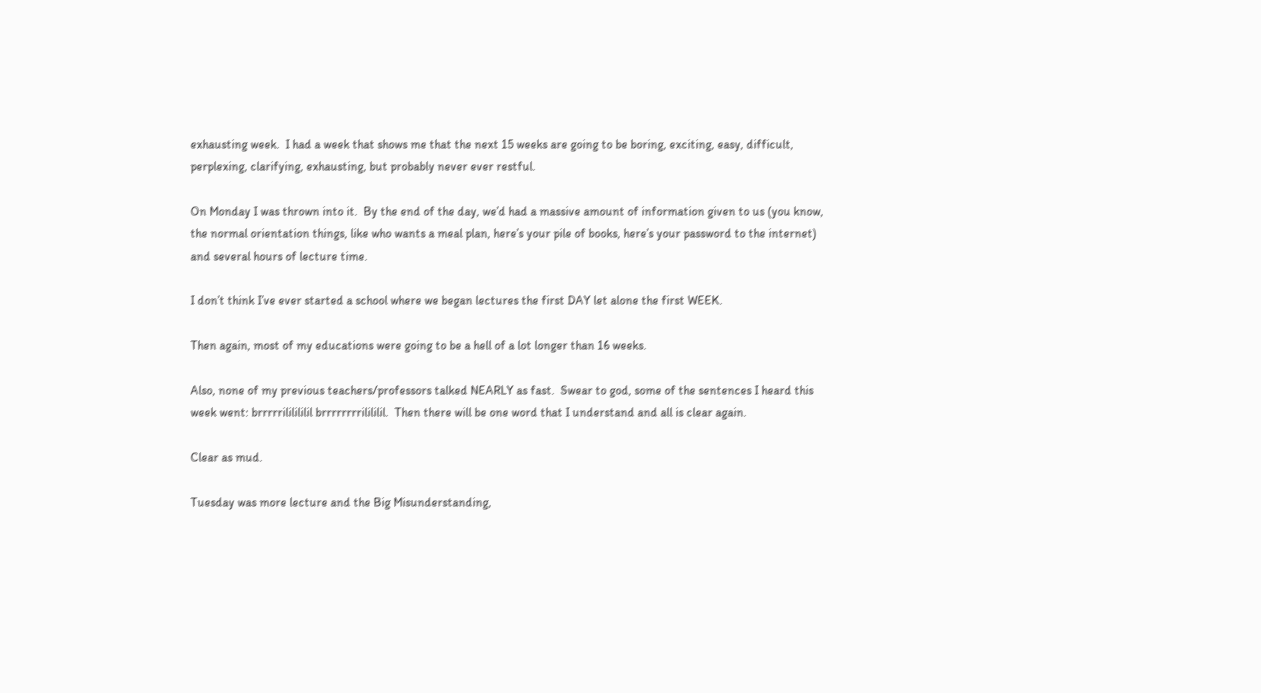exhausting week.  I had a week that shows me that the next 15 weeks are going to be boring, exciting, easy, difficult, perplexing, clarifying, exhausting, but probably never ever restful.

On Monday I was thrown into it.  By the end of the day, we’d had a massive amount of information given to us (you know, the normal orientation things, like who wants a meal plan, here’s your pile of books, here’s your password to the internet) and several hours of lecture time.

I don’t think I’ve ever started a school where we began lectures the first DAY let alone the first WEEK.

Then again, most of my educations were going to be a hell of a lot longer than 16 weeks.

Also, none of my previous teachers/professors talked NEARLY as fast.  Swear to god, some of the sentences I heard this week went: brrrrrililililil brrrrrrrrilililil.  Then there will be one word that I understand and all is clear again.

Clear as mud.

Tuesday was more lecture and the Big Misunderstanding,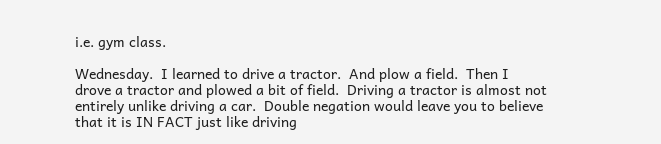i.e. gym class.

Wednesday.  I learned to drive a tractor.  And plow a field.  Then I drove a tractor and plowed a bit of field.  Driving a tractor is almost not entirely unlike driving a car.  Double negation would leave you to believe that it is IN FACT just like driving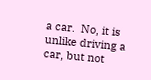a car.  No, it is unlike driving a car, but not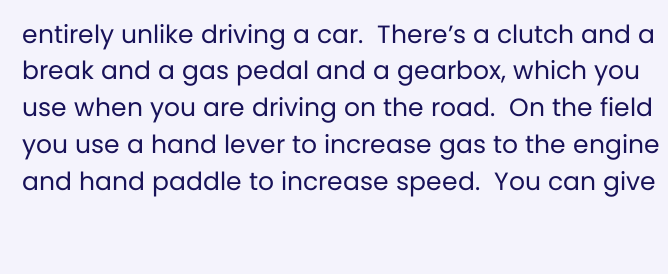entirely unlike driving a car.  There’s a clutch and a break and a gas pedal and a gearbox, which you use when you are driving on the road.  On the field you use a hand lever to increase gas to the engine and hand paddle to increase speed.  You can give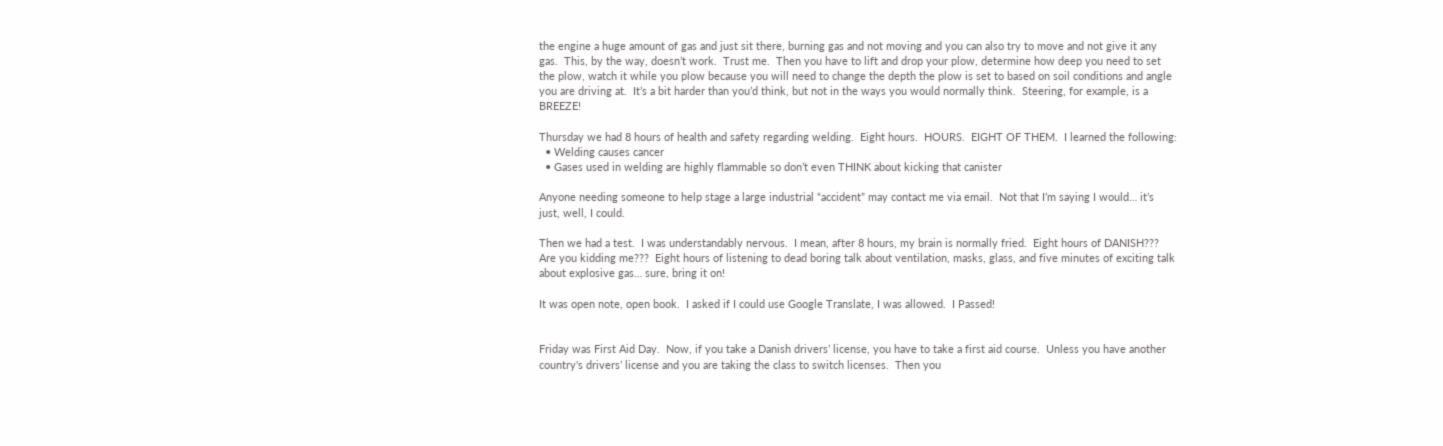the engine a huge amount of gas and just sit there, burning gas and not moving and you can also try to move and not give it any gas.  This, by the way, doesn’t work.  Trust me.  Then you have to lift and drop your plow, determine how deep you need to set the plow, watch it while you plow because you will need to change the depth the plow is set to based on soil conditions and angle you are driving at.  It’s a bit harder than you’d think, but not in the ways you would normally think.  Steering, for example, is a BREEZE!

Thursday we had 8 hours of health and safety regarding welding.  Eight hours.  HOURS.  EIGHT OF THEM.  I learned the following:
  • Welding causes cancer
  • Gases used in welding are highly flammable so don’t even THINK about kicking that canister

Anyone needing someone to help stage a large industrial “accident” may contact me via email.  Not that I’m saying I would… it’s just, well, I could.

Then we had a test.  I was understandably nervous.  I mean, after 8 hours, my brain is normally fried.  Eight hours of DANISH???  Are you kidding me???  Eight hours of listening to dead boring talk about ventilation, masks, glass, and five minutes of exciting talk about explosive gas… sure, bring it on!

It was open note, open book.  I asked if I could use Google Translate, I was allowed.  I Passed!


Friday was First Aid Day.  Now, if you take a Danish drivers’ license, you have to take a first aid course.  Unless you have another country's drivers’ license and you are taking the class to switch licenses.  Then you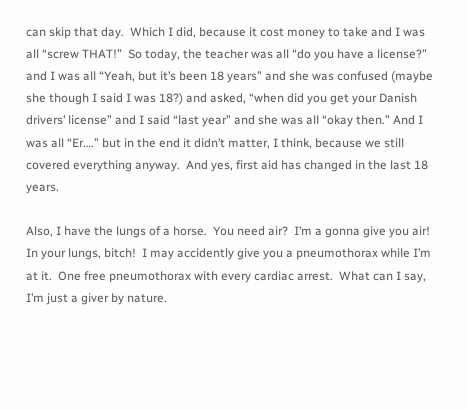can skip that day.  Which I did, because it cost money to take and I was all “screw THAT!”  So today, the teacher was all “do you have a license?” and I was all “Yeah, but it’s been 18 years” and she was confused (maybe she though I said I was 18?) and asked, “when did you get your Danish drivers’ license” and I said “last year” and she was all “okay then.” And I was all “Er….” but in the end it didn’t matter, I think, because we still covered everything anyway.  And yes, first aid has changed in the last 18 years.

Also, I have the lungs of a horse.  You need air?  I’m a gonna give you air!  In your lungs, bitch!  I may accidently give you a pneumothorax while I’m at it.  One free pneumothorax with every cardiac arrest.  What can I say, I’m just a giver by nature.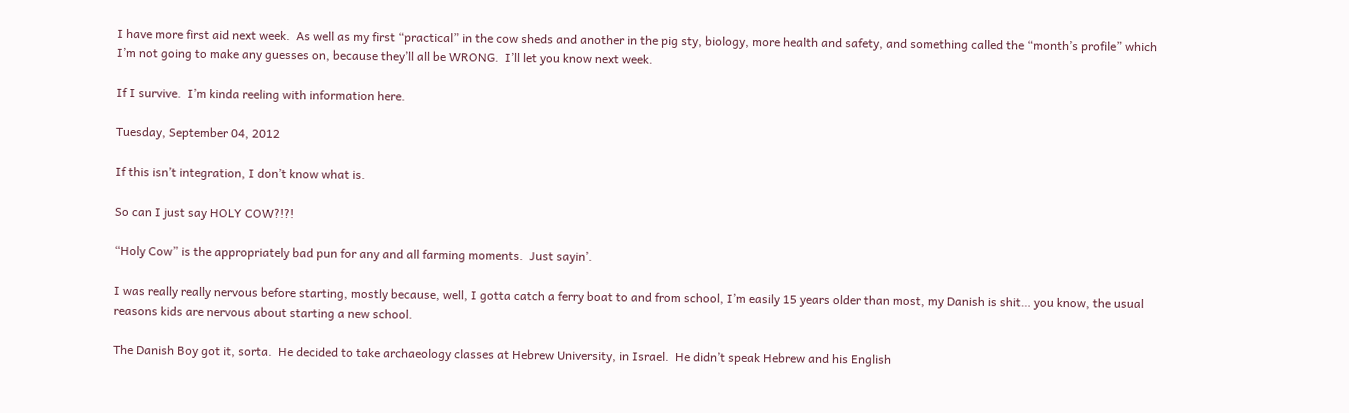I have more first aid next week.  As well as my first “practical” in the cow sheds and another in the pig sty, biology, more health and safety, and something called the “month’s profile” which I’m not going to make any guesses on, because they’ll all be WRONG.  I’ll let you know next week.

If I survive.  I’m kinda reeling with information here.

Tuesday, September 04, 2012

If this isn’t integration, I don’t know what is.

So can I just say HOLY COW?!?!

“Holy Cow” is the appropriately bad pun for any and all farming moments.  Just sayin’.

I was really really nervous before starting, mostly because, well, I gotta catch a ferry boat to and from school, I’m easily 15 years older than most, my Danish is shit… you know, the usual reasons kids are nervous about starting a new school.

The Danish Boy got it, sorta.  He decided to take archaeology classes at Hebrew University, in Israel.  He didn’t speak Hebrew and his English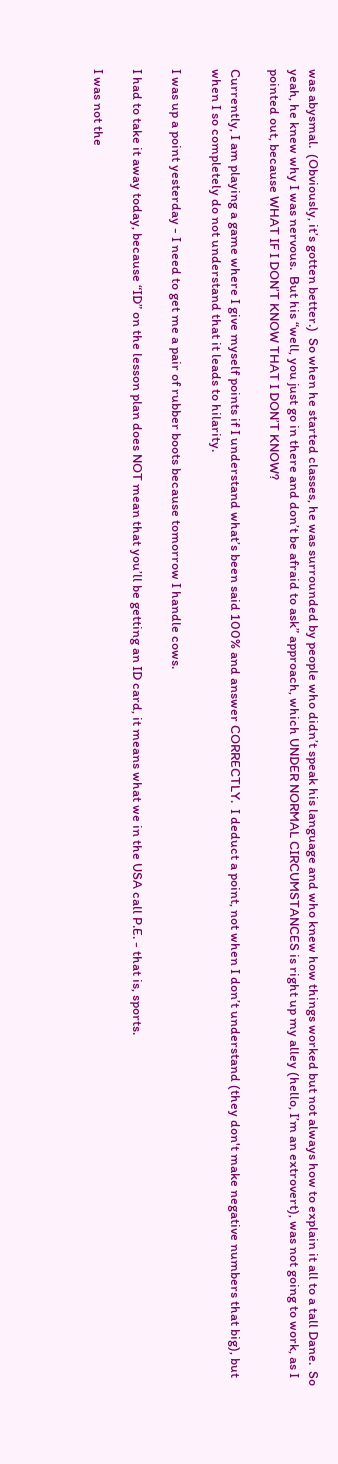was abysmal.  (Obviously, it’s gotten better.)  So when he started classes, he was surrounded by people who didn’t speak his language and who knew how things worked but not always how to explain it all to a tall Dane.  So yeah, he knew why I was nervous.  But his “well, you just go in there and don’t be afraid to ask” approach, which UNDER NORMAL CIRCUMSTANCES is right up my alley (hello, I’m an extrovert), was not going to work, as I pointed out, because WHAT IF I DON’T KNOW THAT I DON’T KNOW?

Currently, I am playing a game where I give myself points if I understand what’s been said 100% and answer CORRECTLY.  I deduct a point, not when I don’t understand (they don't make negative numbers that big), but when I so completely do not understand that it leads to hilarity.

I was up a point yesterday - I need to get me a pair of rubber boots because tomorrow I handle cows.

I had to take it away today, because “ID” on the lesson plan does NOT mean that you’ll be getting an ID card, it means what we in the USA call P.E. - that is, sports.

I was not the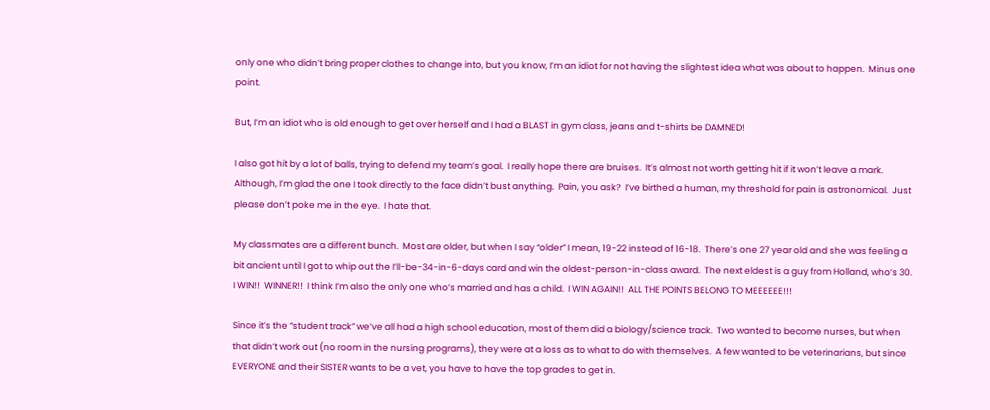only one who didn’t bring proper clothes to change into, but you know, I’m an idiot for not having the slightest idea what was about to happen.  Minus one point.

But, I’m an idiot who is old enough to get over herself and I had a BLAST in gym class, jeans and t-shirts be DAMNED!

I also got hit by a lot of balls, trying to defend my team’s goal.  I really hope there are bruises.  It’s almost not worth getting hit if it won’t leave a mark.  Although, I’m glad the one I took directly to the face didn’t bust anything.  Pain, you ask?  I’ve birthed a human, my threshold for pain is astronomical.  Just please don’t poke me in the eye.  I hate that.

My classmates are a different bunch.  Most are older, but when I say “older” I mean, 19-22 instead of 16-18.  There’s one 27 year old and she was feeling a bit ancient until I got to whip out the I’ll-be-34-in-6-days card and win the oldest-person-in-class award.  The next eldest is a guy from Holland, who’s 30.  I WIN!!  WINNER!!  I think I’m also the only one who’s married and has a child.  I WIN AGAIN!!  ALL THE POINTS BELONG TO MEEEEEE!!!

Since it’s the “student track” we’ve all had a high school education, most of them did a biology/science track.  Two wanted to become nurses, but when that didn’t work out (no room in the nursing programs), they were at a loss as to what to do with themselves.  A few wanted to be veterinarians, but since EVERYONE and their SISTER wants to be a vet, you have to have the top grades to get in.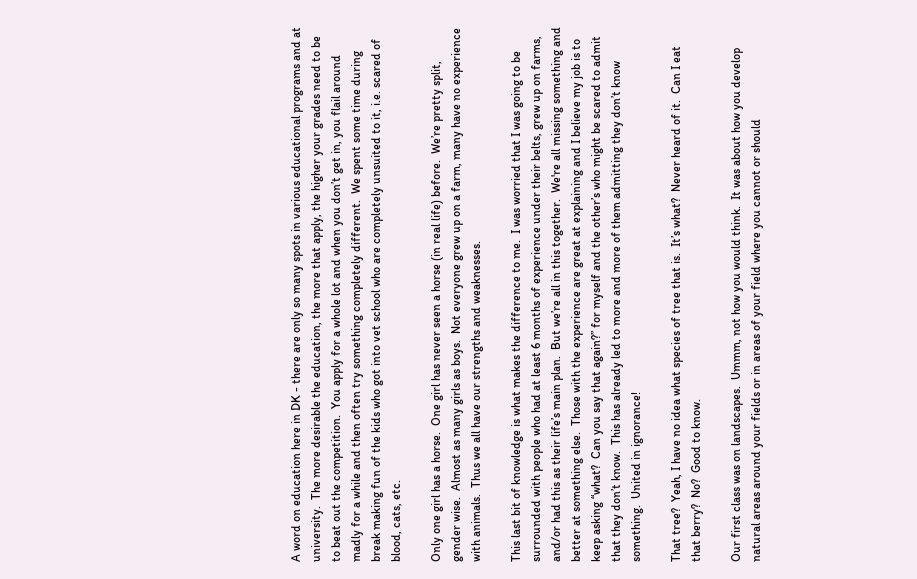A word on education here in DK - there are only so many spots in various educational programs and at university.  The more desirable the education, the more that apply, the higher your grades need to be to beat out the competition.  You apply for a whole lot and when you don’t get in, you flail around madly for a while and then often try something completely different.  We spent some time during break making fun of the kids who got into vet school who are completely unsuited to it, i.e. scared of blood, cats, etc.

Only one girl has a horse.  One girl has never seen a horse (in real life) before.  We’re pretty split, gender wise.  Almost as many girls as boys.  Not everyone grew up on a farm, many have no experience with animals.  Thus we all have our strengths and weaknesses.

This last bit of knowledge is what makes the difference to me.  I was worried that I was going to be surrounded with people who had at least 6 months of experience under their belts, grew up on farms, and/or had this as their life’s main plan.  But we’re all in this together.  We're all missing something and better at something else.  Those with the experience are great at explaining and I believe my job is to keep asking “what?  Can you say that again?” for myself and the other’s who might be scared to admit that they don’t know.  This has already led to more and more of them admitting they don’t know something.  United in ignorance!

That tree?  Yeah, I have no idea what species of tree that is.  It’s what?  Never heard of it.  Can I eat that berry?  No?  Good to know.

Our first class was on landscapes.  Ummm, not how you would think.  It was about how you develop natural areas around your fields or in areas of your field where you cannot or should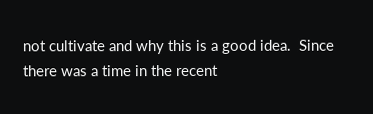not cultivate and why this is a good idea.  Since there was a time in the recent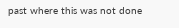past where this was not done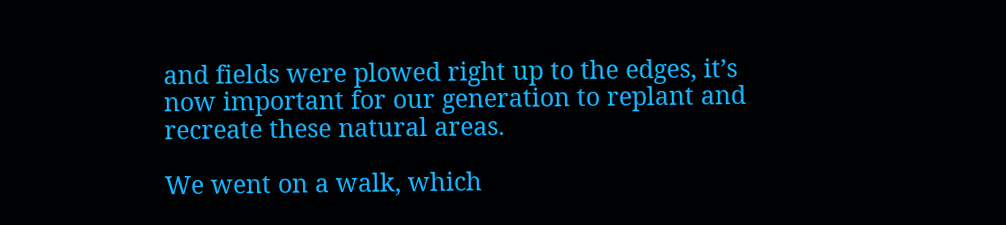and fields were plowed right up to the edges, it’s now important for our generation to replant and recreate these natural areas.

We went on a walk, which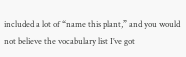included a lot of “name this plant,” and you would not believe the vocabulary list I’ve got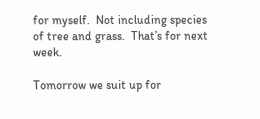for myself.  Not including species of tree and grass.  That’s for next week.

Tomorrow we suit up for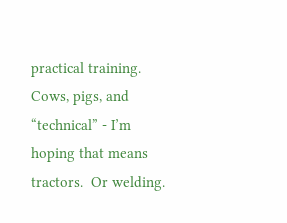practical training.  Cows, pigs, and “technical” - I’m hoping that means tractors.  Or welding.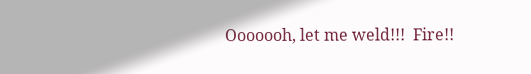Ooooooh, let me weld!!!  Fire!!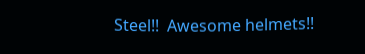Steel!!  Awesome helmets!!